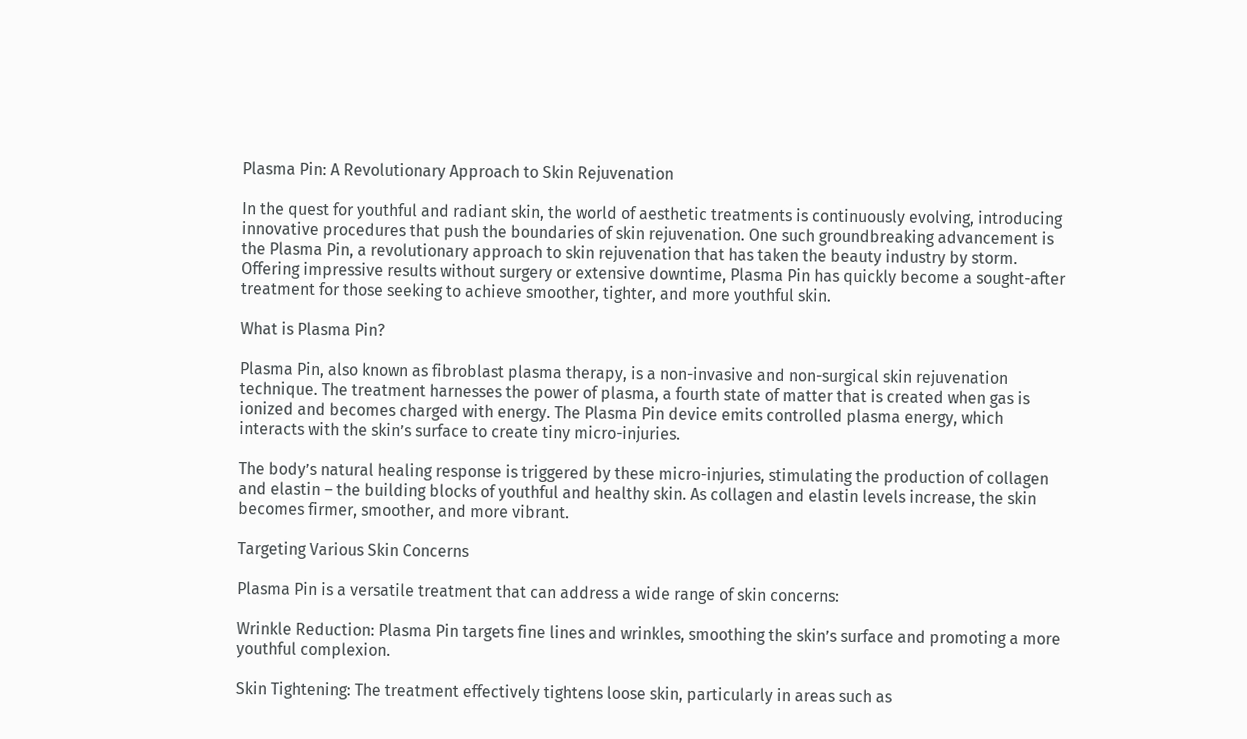Plasma Pin: A Revolutionary Approach to Skin Rejuvenation

In the quest for youthful and radiant skin, the world of aesthetic treatments is continuously evolving, introducing innovative procedures that push the boundaries of skin rejuvenation. One such groundbreaking advancement is the Plasma Pin, a revolutionary approach to skin rejuvenation that has taken the beauty industry by storm. Offering impressive results without surgery or extensive downtime, Plasma Pin has quickly become a sought-after treatment for those seeking to achieve smoother, tighter, and more youthful skin.

What is Plasma Pin?

Plasma Pin, also known as fibroblast plasma therapy, is a non-invasive and non-surgical skin rejuvenation technique. The treatment harnesses the power of plasma, a fourth state of matter that is created when gas is ionized and becomes charged with energy. The Plasma Pin device emits controlled plasma energy, which interacts with the skin’s surface to create tiny micro-injuries.

The body’s natural healing response is triggered by these micro-injuries, stimulating the production of collagen and elastin – the building blocks of youthful and healthy skin. As collagen and elastin levels increase, the skin becomes firmer, smoother, and more vibrant.

Targeting Various Skin Concerns

Plasma Pin is a versatile treatment that can address a wide range of skin concerns:

Wrinkle Reduction: Plasma Pin targets fine lines and wrinkles, smoothing the skin’s surface and promoting a more youthful complexion.

Skin Tightening: The treatment effectively tightens loose skin, particularly in areas such as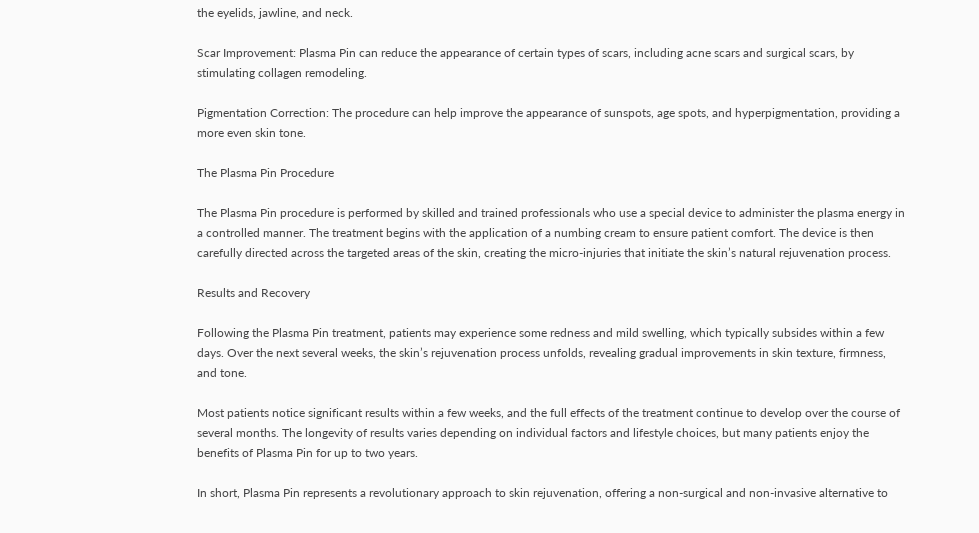the eyelids, jawline, and neck.

Scar Improvement: Plasma Pin can reduce the appearance of certain types of scars, including acne scars and surgical scars, by stimulating collagen remodeling.

Pigmentation Correction: The procedure can help improve the appearance of sunspots, age spots, and hyperpigmentation, providing a more even skin tone.

The Plasma Pin Procedure

The Plasma Pin procedure is performed by skilled and trained professionals who use a special device to administer the plasma energy in a controlled manner. The treatment begins with the application of a numbing cream to ensure patient comfort. The device is then carefully directed across the targeted areas of the skin, creating the micro-injuries that initiate the skin’s natural rejuvenation process.

Results and Recovery

Following the Plasma Pin treatment, patients may experience some redness and mild swelling, which typically subsides within a few days. Over the next several weeks, the skin’s rejuvenation process unfolds, revealing gradual improvements in skin texture, firmness, and tone.

Most patients notice significant results within a few weeks, and the full effects of the treatment continue to develop over the course of several months. The longevity of results varies depending on individual factors and lifestyle choices, but many patients enjoy the benefits of Plasma Pin for up to two years.

In short, Plasma Pin represents a revolutionary approach to skin rejuvenation, offering a non-surgical and non-invasive alternative to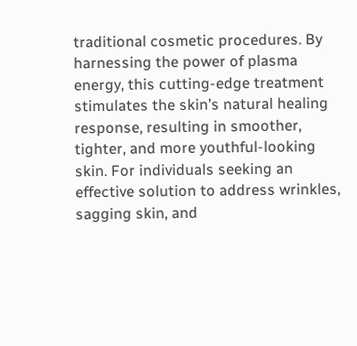traditional cosmetic procedures. By harnessing the power of plasma energy, this cutting-edge treatment stimulates the skin’s natural healing response, resulting in smoother, tighter, and more youthful-looking skin. For individuals seeking an effective solution to address wrinkles, sagging skin, and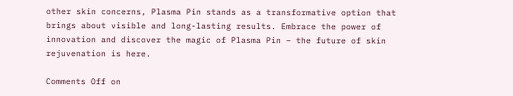other skin concerns, Plasma Pin stands as a transformative option that brings about visible and long-lasting results. Embrace the power of innovation and discover the magic of Plasma Pin – the future of skin rejuvenation is here.

Comments Off on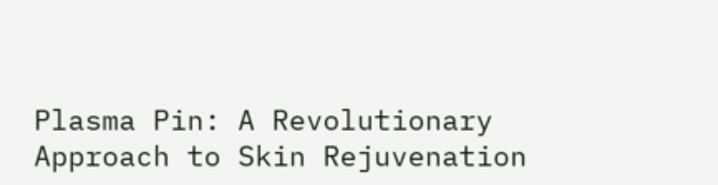Plasma Pin: A Revolutionary Approach to Skin Rejuvenation